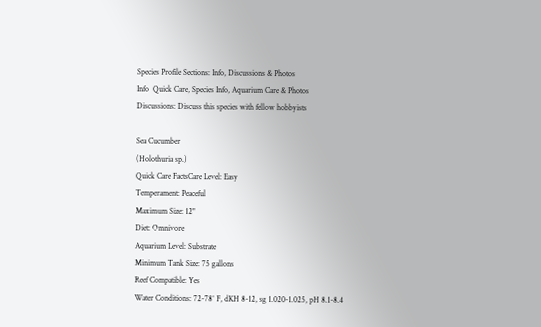Species Profile Sections: Info, Discussions & Photos
Info  Quick Care, Species Info, Aquarium Care & Photos
Discussions: Discuss this species with fellow hobbyists

Sea Cucumber
(Holothuria sp.)
Quick Care FactsCare Level: Easy
Temperament: Peaceful
Maximum Size: 12"
Diet: Omnivore
Aquarium Level: Substrate
Minimum Tank Size: 75 gallons
Reef Compatible: Yes
Water Conditions: 72-78° F, dKH 8-12, sg 1.020-1.025, pH 8.1-8.4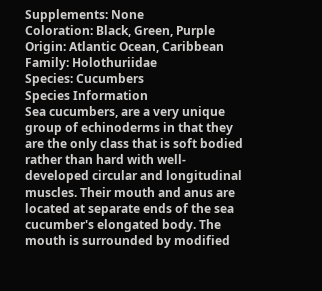Supplements: None
Coloration: Black, Green, Purple
Origin: Atlantic Ocean, Caribbean
Family: Holothuriidae
Species: Cucumbers
Species Information
Sea cucumbers, are a very unique group of echinoderms in that they are the only class that is soft bodied rather than hard with well-developed circular and longitudinal muscles. Their mouth and anus are located at separate ends of the sea cucumber's elongated body. The mouth is surrounded by modified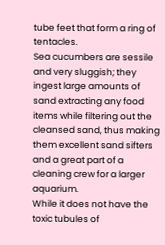tube feet that form a ring of tentacles.
Sea cucumbers are sessile and very sluggish; they ingest large amounts of sand extracting any food items while filtering out the cleansed sand, thus making them excellent sand sifters and a great part of a cleaning crew for a larger aquarium.
While it does not have the toxic tubules of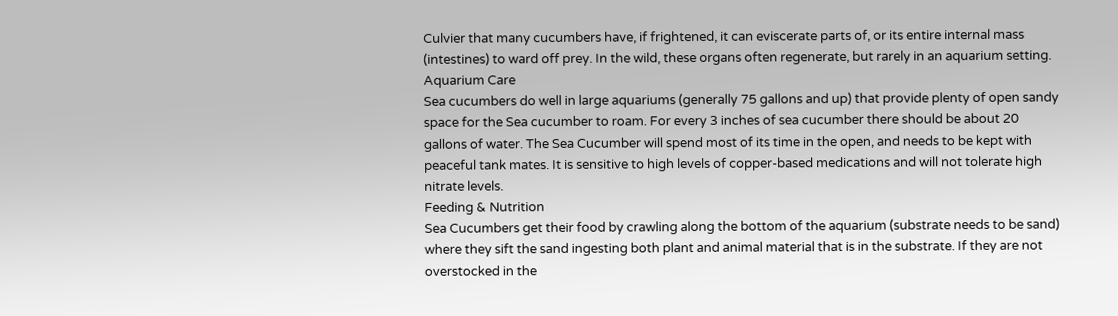Culvier that many cucumbers have, if frightened, it can eviscerate parts of, or its entire internal mass (intestines) to ward off prey. In the wild, these organs often regenerate, but rarely in an aquarium setting.
Aquarium Care
Sea cucumbers do well in large aquariums (generally 75 gallons and up) that provide plenty of open sandy space for the Sea cucumber to roam. For every 3 inches of sea cucumber there should be about 20 gallons of water. The Sea Cucumber will spend most of its time in the open, and needs to be kept with peaceful tank mates. It is sensitive to high levels of copper-based medications and will not tolerate high nitrate levels.
Feeding & Nutrition
Sea Cucumbers get their food by crawling along the bottom of the aquarium (substrate needs to be sand) where they sift the sand ingesting both plant and animal material that is in the substrate. If they are not overstocked in the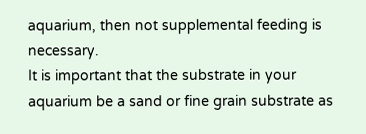aquarium, then not supplemental feeding is necessary.
It is important that the substrate in your aquarium be a sand or fine grain substrate as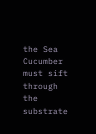the Sea Cucumber must sift through the substrate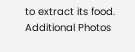to extract its food.
Additional Photos